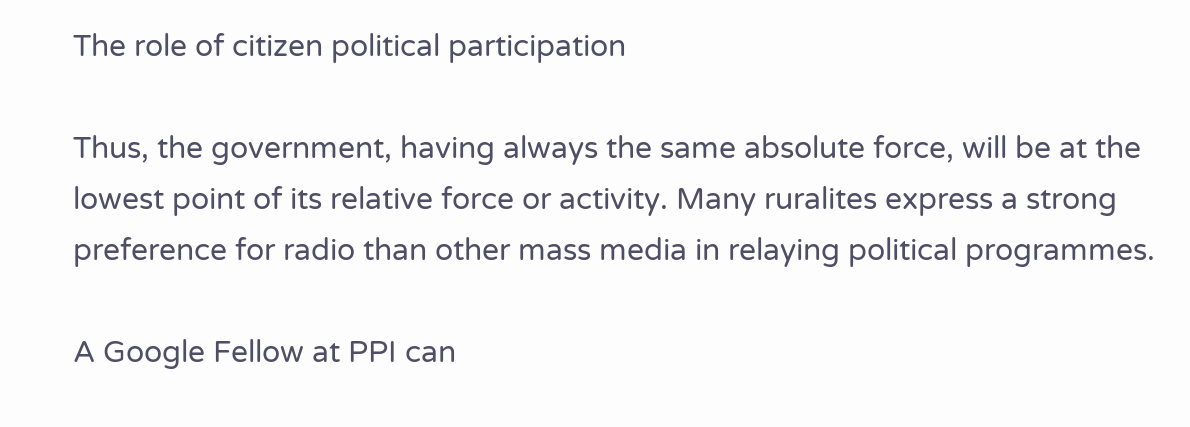The role of citizen political participation

Thus, the government, having always the same absolute force, will be at the lowest point of its relative force or activity. Many ruralites express a strong preference for radio than other mass media in relaying political programmes.

A Google Fellow at PPI can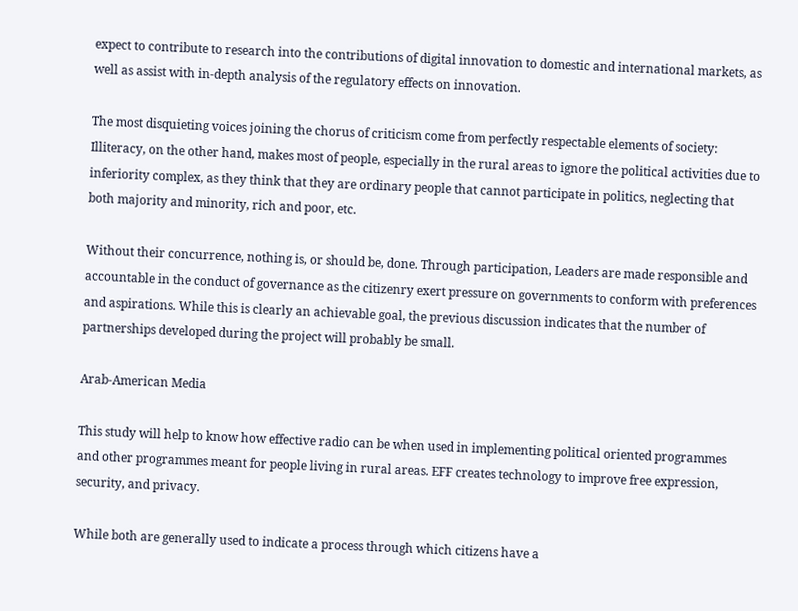expect to contribute to research into the contributions of digital innovation to domestic and international markets, as well as assist with in-depth analysis of the regulatory effects on innovation.

The most disquieting voices joining the chorus of criticism come from perfectly respectable elements of society: Illiteracy, on the other hand, makes most of people, especially in the rural areas to ignore the political activities due to inferiority complex, as they think that they are ordinary people that cannot participate in politics, neglecting that both majority and minority, rich and poor, etc.

Without their concurrence, nothing is, or should be, done. Through participation, Leaders are made responsible and accountable in the conduct of governance as the citizenry exert pressure on governments to conform with preferences and aspirations. While this is clearly an achievable goal, the previous discussion indicates that the number of partnerships developed during the project will probably be small.

Arab-American Media

This study will help to know how effective radio can be when used in implementing political oriented programmes and other programmes meant for people living in rural areas. EFF creates technology to improve free expression, security, and privacy.

While both are generally used to indicate a process through which citizens have a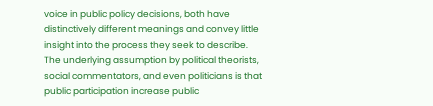voice in public policy decisions, both have distinctively different meanings and convey little insight into the process they seek to describe. The underlying assumption by political theorists, social commentators, and even politicians is that public participation increase public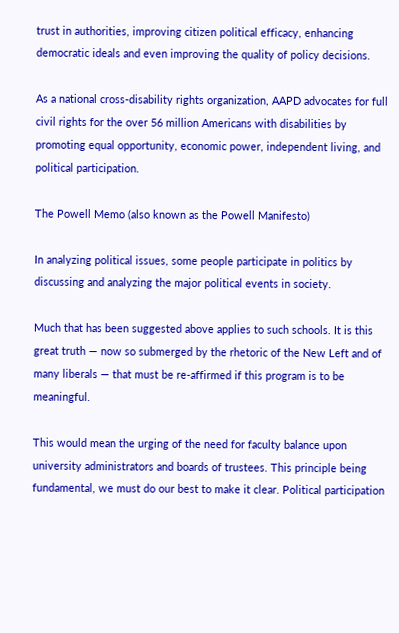trust in authorities, improving citizen political efficacy, enhancing democratic ideals and even improving the quality of policy decisions.

As a national cross-disability rights organization, AAPD advocates for full civil rights for the over 56 million Americans with disabilities by promoting equal opportunity, economic power, independent living, and political participation.

The Powell Memo (also known as the Powell Manifesto)

In analyzing political issues, some people participate in politics by discussing and analyzing the major political events in society.

Much that has been suggested above applies to such schools. It is this great truth — now so submerged by the rhetoric of the New Left and of many liberals — that must be re-affirmed if this program is to be meaningful.

This would mean the urging of the need for faculty balance upon university administrators and boards of trustees. This principle being fundamental, we must do our best to make it clear. Political participation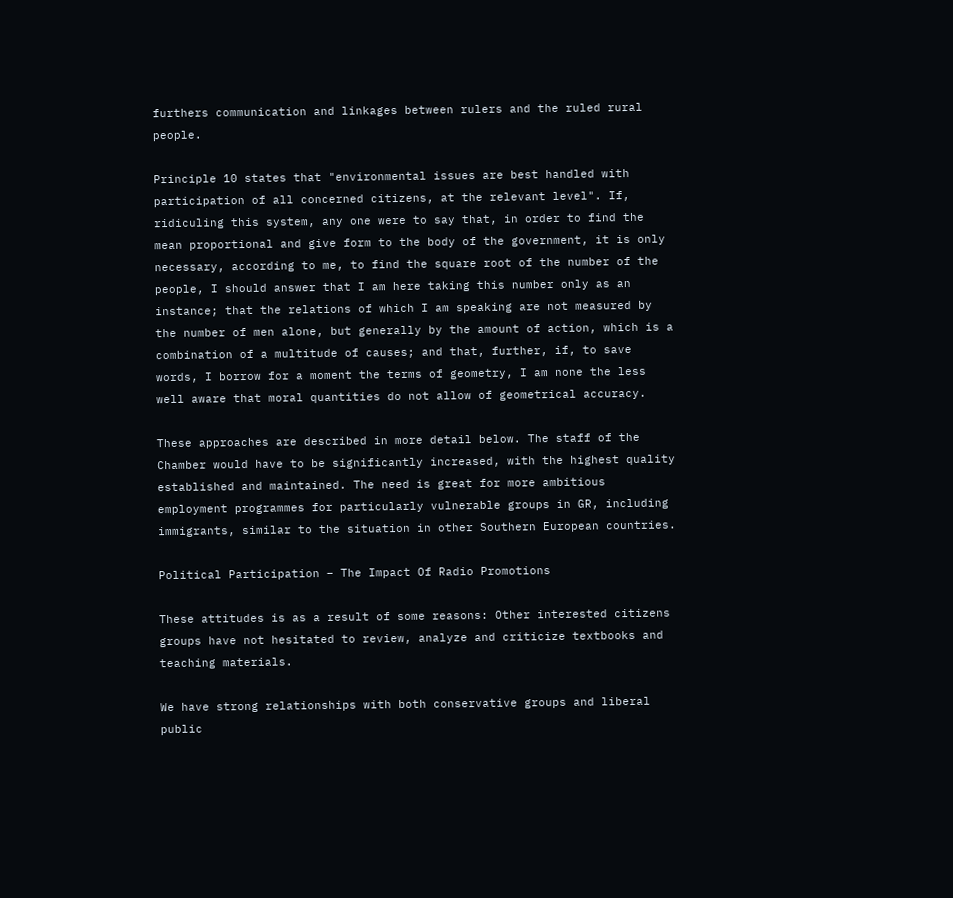furthers communication and linkages between rulers and the ruled rural people.

Principle 10 states that "environmental issues are best handled with participation of all concerned citizens, at the relevant level". If, ridiculing this system, any one were to say that, in order to find the mean proportional and give form to the body of the government, it is only necessary, according to me, to find the square root of the number of the people, I should answer that I am here taking this number only as an instance; that the relations of which I am speaking are not measured by the number of men alone, but generally by the amount of action, which is a combination of a multitude of causes; and that, further, if, to save words, I borrow for a moment the terms of geometry, I am none the less well aware that moral quantities do not allow of geometrical accuracy.

These approaches are described in more detail below. The staff of the Chamber would have to be significantly increased, with the highest quality established and maintained. The need is great for more ambitious employment programmes for particularly vulnerable groups in GR, including immigrants, similar to the situation in other Southern European countries.

Political Participation – The Impact Of Radio Promotions

These attitudes is as a result of some reasons: Other interested citizens groups have not hesitated to review, analyze and criticize textbooks and teaching materials.

We have strong relationships with both conservative groups and liberal public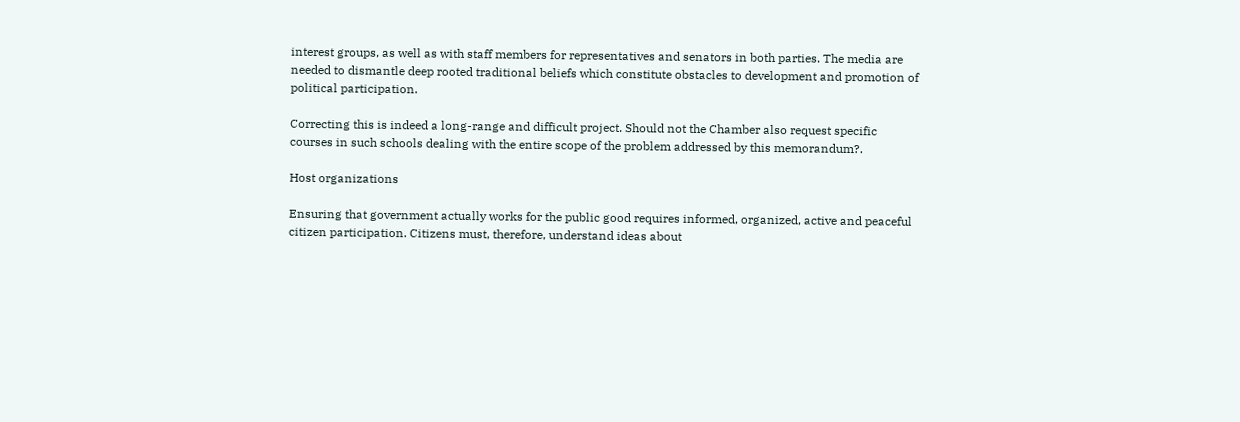interest groups, as well as with staff members for representatives and senators in both parties. The media are needed to dismantle deep rooted traditional beliefs which constitute obstacles to development and promotion of political participation.

Correcting this is indeed a long-range and difficult project. Should not the Chamber also request specific courses in such schools dealing with the entire scope of the problem addressed by this memorandum?.

Host organizations

Ensuring that government actually works for the public good requires informed, organized, active and peaceful citizen participation. Citizens must, therefore, understand ideas about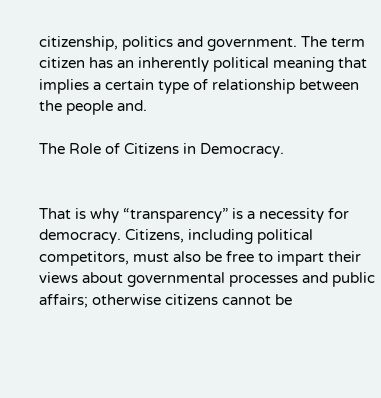citizenship, politics and government. The term citizen has an inherently political meaning that implies a certain type of relationship between the people and.

The Role of Citizens in Democracy.


That is why “transparency” is a necessity for democracy. Citizens, including political competitors, must also be free to impart their views about governmental processes and public affairs; otherwise citizens cannot be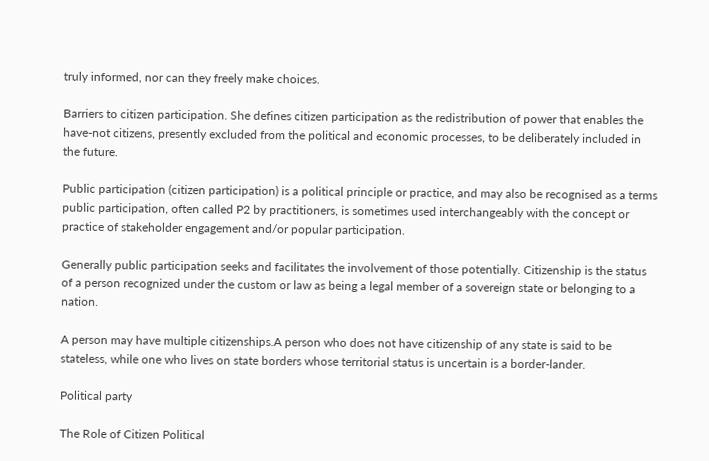truly informed, nor can they freely make choices.

Barriers to citizen participation. She defines citizen participation as the redistribution of power that enables the have-not citizens, presently excluded from the political and economic processes, to be deliberately included in the future.

Public participation (citizen participation) is a political principle or practice, and may also be recognised as a terms public participation, often called P2 by practitioners, is sometimes used interchangeably with the concept or practice of stakeholder engagement and/or popular participation.

Generally public participation seeks and facilitates the involvement of those potentially. Citizenship is the status of a person recognized under the custom or law as being a legal member of a sovereign state or belonging to a nation.

A person may have multiple citizenships.A person who does not have citizenship of any state is said to be stateless, while one who lives on state borders whose territorial status is uncertain is a border-lander.

Political party

The Role of Citizen Political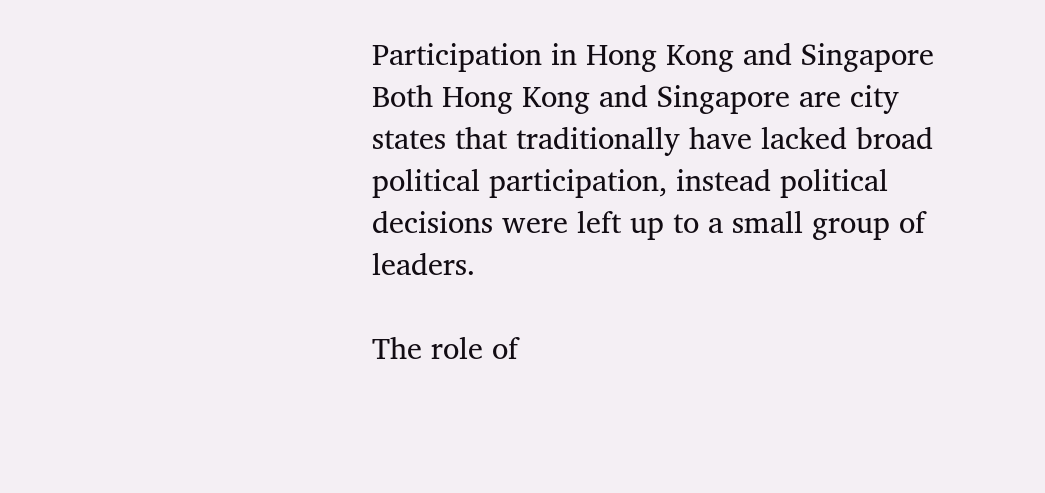Participation in Hong Kong and Singapore Both Hong Kong and Singapore are city states that traditionally have lacked broad political participation, instead political decisions were left up to a small group of leaders.

The role of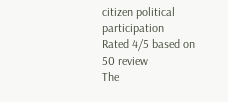citizen political participation
Rated 4/5 based on 50 review
The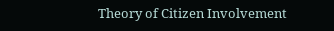Theory of Citizen Involvement